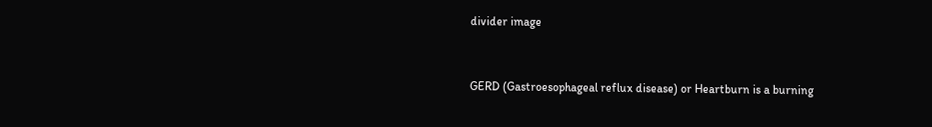divider image



GERD (Gastroesophageal reflux disease) or Heartburn is a burning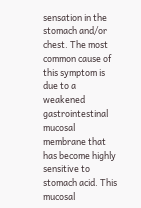sensation in the stomach and/or chest. The most common cause of this symptom is due to a weakened gastrointestinal mucosal membrane that has become highly sensitive to stomach acid. This mucosal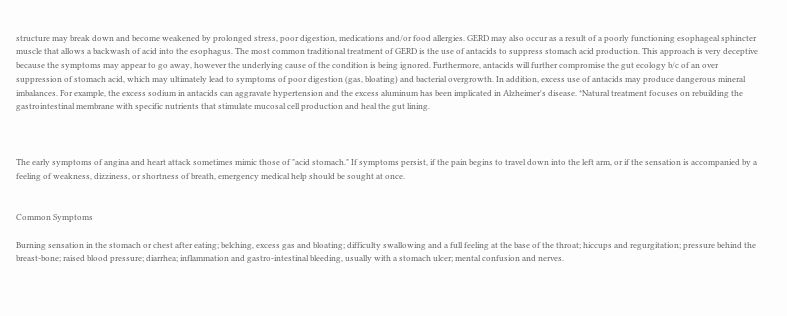structure may break down and become weakened by prolonged stress, poor digestion, medications and/or food allergies. GERD may also occur as a result of a poorly functioning esophageal sphincter muscle that allows a backwash of acid into the esophagus. The most common traditional treatment of GERD is the use of antacids to suppress stomach acid production. This approach is very deceptive because the symptoms may appear to go away, however the underlying cause of the condition is being ignored. Furthermore, antacids will further compromise the gut ecology b/c of an over suppression of stomach acid, which may ultimately lead to symptoms of poor digestion (gas, bloating) and bacterial overgrowth. In addition, excess use of antacids may produce dangerous mineral imbalances. For example, the excess sodium in antacids can aggravate hypertension and the excess aluminum has been implicated in Alzheimer's disease. *Natural treatment focuses on rebuilding the gastrointestinal membrane with specific nutrients that stimulate mucosal cell production and heal the gut lining.



The early symptoms of angina and heart attack sometimes mimic those of "acid stomach." If symptoms persist, if the pain begins to travel down into the left arm, or if the sensation is accompanied by a feeling of weakness, dizziness, or shortness of breath, emergency medical help should be sought at once.


Common Symptoms

Burning sensation in the stomach or chest after eating; belching, excess gas and bloating; difficulty swallowing and a full feeling at the base of the throat; hiccups and regurgitation; pressure behind the breast-bone; raised blood pressure; diarrhea; inflammation and gastro-intestinal bleeding, usually with a stomach ulcer; mental confusion and nerves.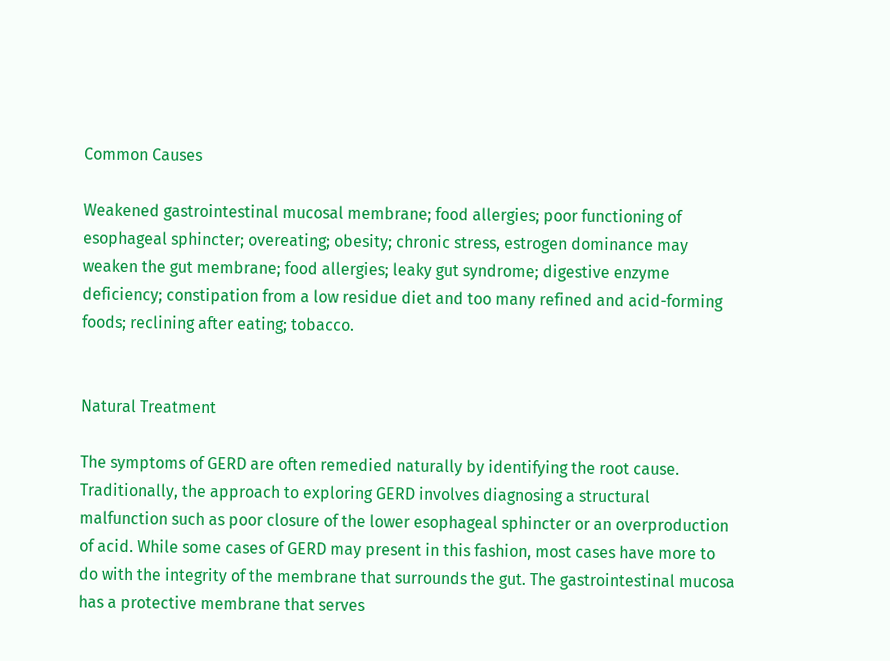Common Causes

Weakened gastrointestinal mucosal membrane; food allergies; poor functioning of esophageal sphincter; overeating; obesity; chronic stress, estrogen dominance may weaken the gut membrane; food allergies; leaky gut syndrome; digestive enzyme deficiency; constipation from a low residue diet and too many refined and acid-forming foods; reclining after eating; tobacco.


Natural Treatment

The symptoms of GERD are often remedied naturally by identifying the root cause. Traditionally, the approach to exploring GERD involves diagnosing a structural malfunction such as poor closure of the lower esophageal sphincter or an overproduction of acid. While some cases of GERD may present in this fashion, most cases have more to do with the integrity of the membrane that surrounds the gut. The gastrointestinal mucosa has a protective membrane that serves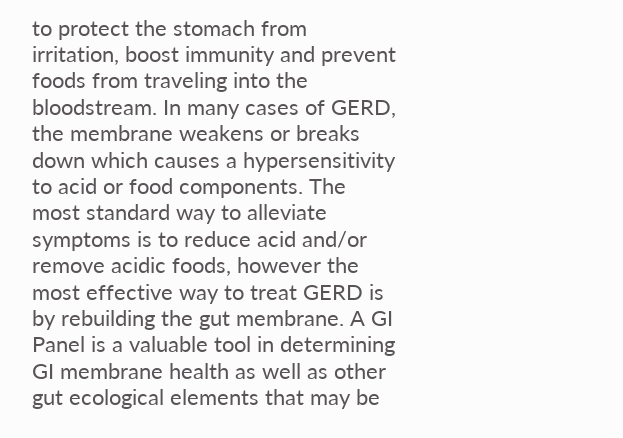to protect the stomach from irritation, boost immunity and prevent foods from traveling into the bloodstream. In many cases of GERD, the membrane weakens or breaks down which causes a hypersensitivity to acid or food components. The most standard way to alleviate symptoms is to reduce acid and/or remove acidic foods, however the most effective way to treat GERD is by rebuilding the gut membrane. A GI Panel is a valuable tool in determining GI membrane health as well as other gut ecological elements that may be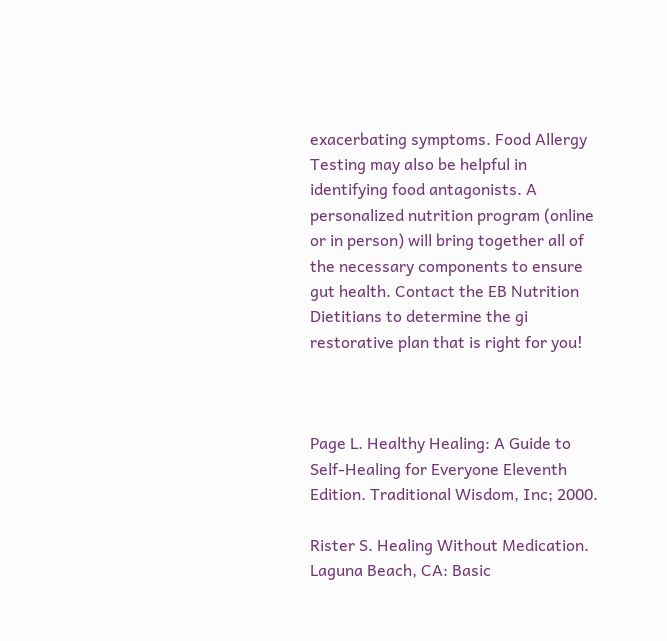exacerbating symptoms. Food Allergy Testing may also be helpful in identifying food antagonists. A personalized nutrition program (online or in person) will bring together all of the necessary components to ensure gut health. Contact the EB Nutrition Dietitians to determine the gi restorative plan that is right for you!



Page L. Healthy Healing: A Guide to Self-Healing for Everyone Eleventh Edition. Traditional Wisdom, Inc; 2000.

Rister S. Healing Without Medication. Laguna Beach, CA: Basic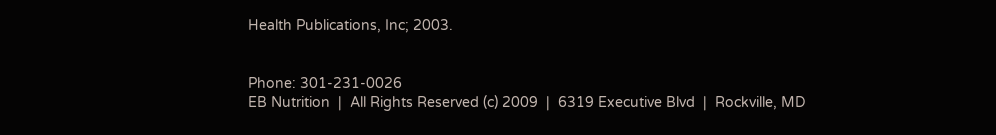Health Publications, Inc; 2003.


Phone: 301-231-0026
EB Nutrition  |  All Rights Reserved (c) 2009  |  6319 Executive Blvd  |  Rockville, MD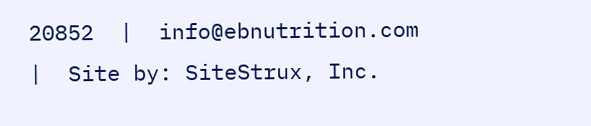20852  |  info@ebnutrition.com  |  Site by: SiteStrux, Inc.